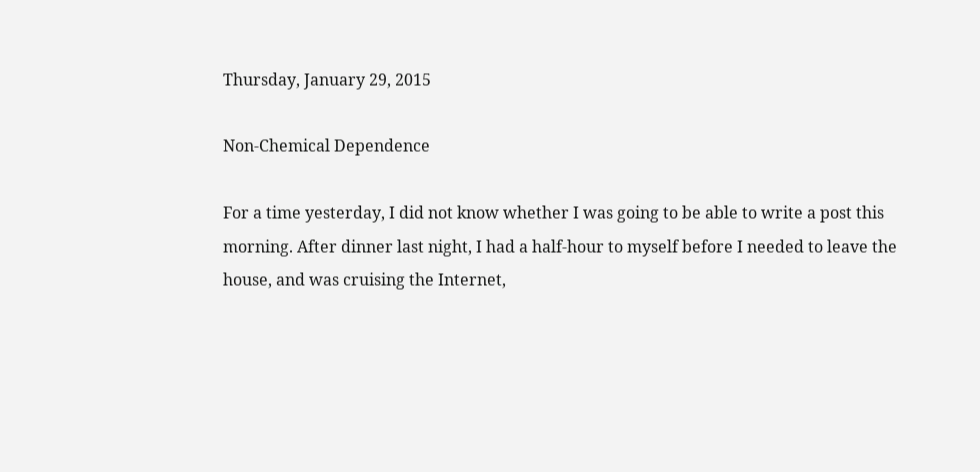Thursday, January 29, 2015

Non-Chemical Dependence

For a time yesterday, I did not know whether I was going to be able to write a post this morning. After dinner last night, I had a half-hour to myself before I needed to leave the house, and was cruising the Internet,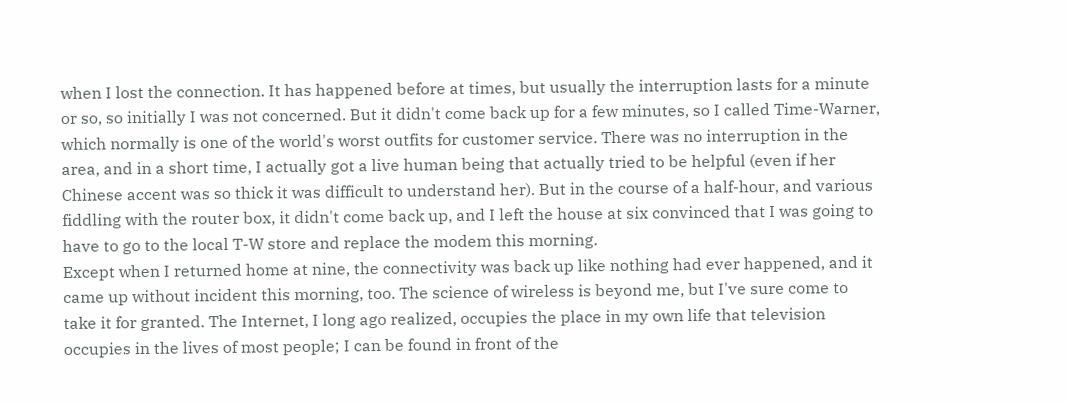when I lost the connection. It has happened before at times, but usually the interruption lasts for a minute or so, so initially I was not concerned. But it didn't come back up for a few minutes, so I called Time-Warner, which normally is one of the world's worst outfits for customer service. There was no interruption in the area, and in a short time, I actually got a live human being that actually tried to be helpful (even if her Chinese accent was so thick it was difficult to understand her). But in the course of a half-hour, and various fiddling with the router box, it didn't come back up, and I left the house at six convinced that I was going to have to go to the local T-W store and replace the modem this morning.
Except when I returned home at nine, the connectivity was back up like nothing had ever happened, and it came up without incident this morning, too. The science of wireless is beyond me, but I've sure come to take it for granted. The Internet, I long ago realized, occupies the place in my own life that television occupies in the lives of most people; I can be found in front of the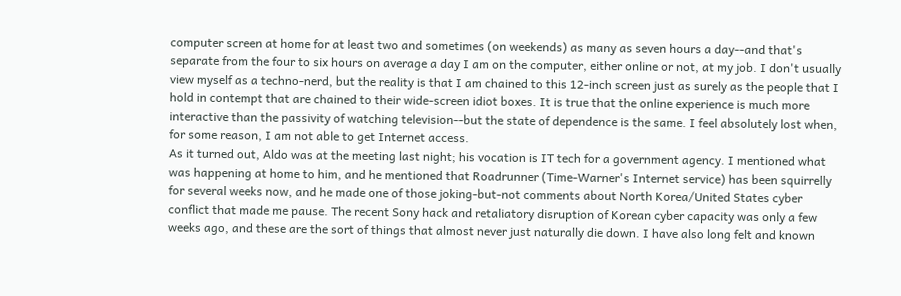computer screen at home for at least two and sometimes (on weekends) as many as seven hours a day--and that's separate from the four to six hours on average a day I am on the computer, either online or not, at my job. I don't usually view myself as a techno-nerd, but the reality is that I am chained to this 12-inch screen just as surely as the people that I hold in contempt that are chained to their wide-screen idiot boxes. It is true that the online experience is much more interactive than the passivity of watching television--but the state of dependence is the same. I feel absolutely lost when, for some reason, I am not able to get Internet access.
As it turned out, Aldo was at the meeting last night; his vocation is IT tech for a government agency. I mentioned what was happening at home to him, and he mentioned that Roadrunner (Time-Warner's Internet service) has been squirrelly for several weeks now, and he made one of those joking-but-not comments about North Korea/United States cyber conflict that made me pause. The recent Sony hack and retaliatory disruption of Korean cyber capacity was only a few weeks ago, and these are the sort of things that almost never just naturally die down. I have also long felt and known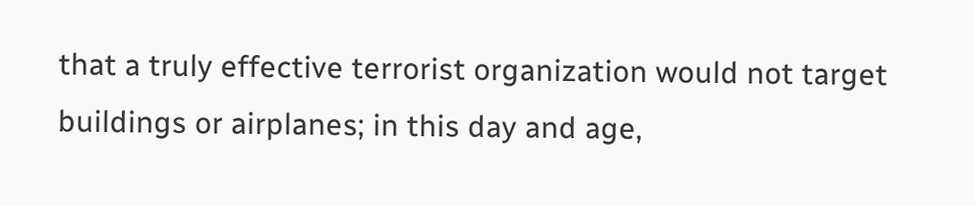that a truly effective terrorist organization would not target buildings or airplanes; in this day and age,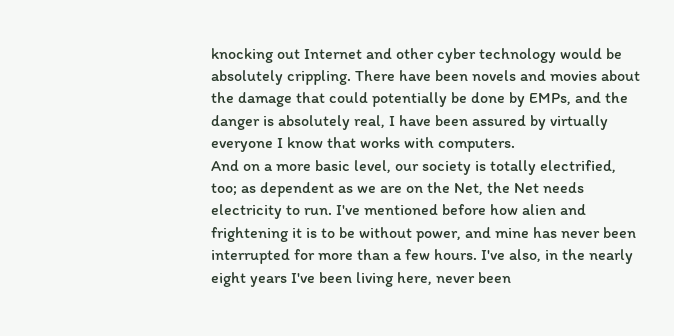knocking out Internet and other cyber technology would be absolutely crippling. There have been novels and movies about the damage that could potentially be done by EMPs, and the danger is absolutely real, I have been assured by virtually everyone I know that works with computers.
And on a more basic level, our society is totally electrified, too; as dependent as we are on the Net, the Net needs electricity to run. I've mentioned before how alien and frightening it is to be without power, and mine has never been interrupted for more than a few hours. I've also, in the nearly eight years I've been living here, never been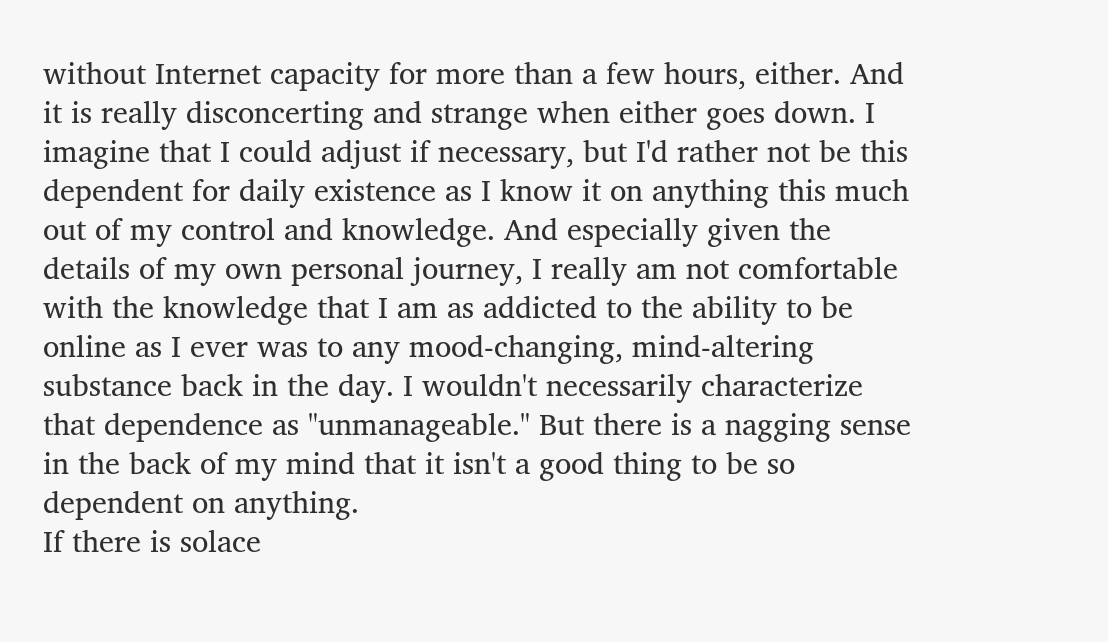without Internet capacity for more than a few hours, either. And it is really disconcerting and strange when either goes down. I imagine that I could adjust if necessary, but I'd rather not be this dependent for daily existence as I know it on anything this much out of my control and knowledge. And especially given the details of my own personal journey, I really am not comfortable with the knowledge that I am as addicted to the ability to be online as I ever was to any mood-changing, mind-altering substance back in the day. I wouldn't necessarily characterize that dependence as "unmanageable." But there is a nagging sense in the back of my mind that it isn't a good thing to be so dependent on anything.
If there is solace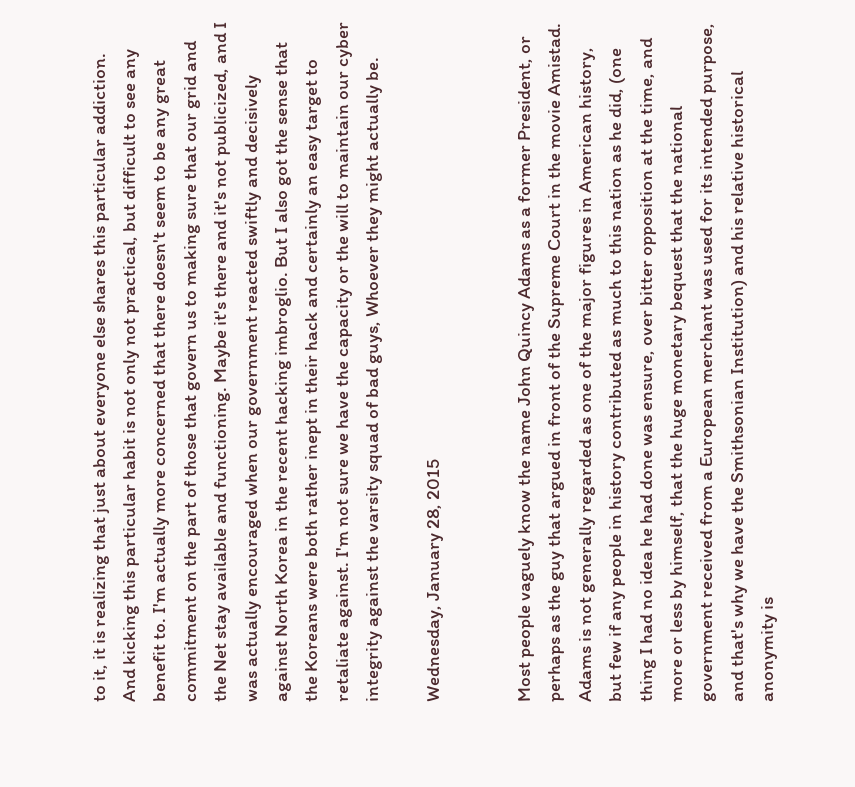to it, it is realizing that just about everyone else shares this particular addiction. And kicking this particular habit is not only not practical, but difficult to see any benefit to. I'm actually more concerned that there doesn't seem to be any great commitment on the part of those that govern us to making sure that our grid and the Net stay available and functioning. Maybe it's there and it's not publicized, and I was actually encouraged when our government reacted swiftly and decisively against North Korea in the recent hacking imbroglio. But I also got the sense that the Koreans were both rather inept in their hack and certainly an easy target to retaliate against. I'm not sure we have the capacity or the will to maintain our cyber integrity against the varsity squad of bad guys, Whoever they might actually be.

Wednesday, January 28, 2015


Most people vaguely know the name John Quincy Adams as a former President, or perhaps as the guy that argued in front of the Supreme Court in the movie Amistad. Adams is not generally regarded as one of the major figures in American history, but few if any people in history contributed as much to this nation as he did, (one thing I had no idea he had done was ensure, over bitter opposition at the time, and more or less by himself, that the huge monetary bequest that the national government received from a European merchant was used for its intended purpose, and that's why we have the Smithsonian Institution) and his relative historical anonymity is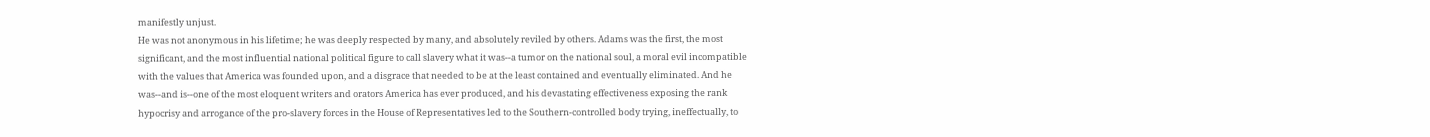manifestly unjust.
He was not anonymous in his lifetime; he was deeply respected by many, and absolutely reviled by others. Adams was the first, the most significant, and the most influential national political figure to call slavery what it was--a tumor on the national soul, a moral evil incompatible with the values that America was founded upon, and a disgrace that needed to be at the least contained and eventually eliminated. And he was--and is--one of the most eloquent writers and orators America has ever produced, and his devastating effectiveness exposing the rank hypocrisy and arrogance of the pro-slavery forces in the House of Representatives led to the Southern-controlled body trying, ineffectually, to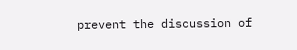prevent the discussion of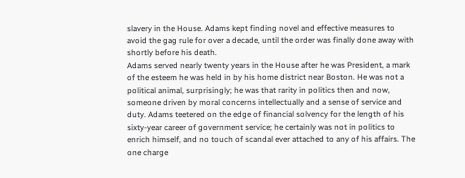slavery in the House. Adams kept finding novel and effective measures to avoid the gag rule for over a decade, until the order was finally done away with shortly before his death.
Adams served nearly twenty years in the House after he was President, a mark of the esteem he was held in by his home district near Boston. He was not a political animal, surprisingly; he was that rarity in politics then and now, someone driven by moral concerns intellectually and a sense of service and duty. Adams teetered on the edge of financial solvency for the length of his sixty-year career of government service; he certainly was not in politics to enrich himself, and no touch of scandal ever attached to any of his affairs. The one charge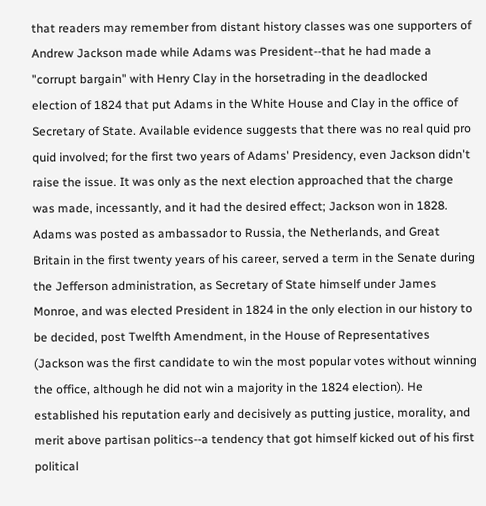that readers may remember from distant history classes was one supporters of Andrew Jackson made while Adams was President--that he had made a "corrupt bargain" with Henry Clay in the horsetrading in the deadlocked election of 1824 that put Adams in the White House and Clay in the office of Secretary of State. Available evidence suggests that there was no real quid pro quid involved; for the first two years of Adams' Presidency, even Jackson didn't raise the issue. It was only as the next election approached that the charge was made, incessantly, and it had the desired effect; Jackson won in 1828.
Adams was posted as ambassador to Russia, the Netherlands, and Great Britain in the first twenty years of his career, served a term in the Senate during the Jefferson administration, as Secretary of State himself under James Monroe, and was elected President in 1824 in the only election in our history to be decided, post Twelfth Amendment, in the House of Representatives (Jackson was the first candidate to win the most popular votes without winning the office, although he did not win a majority in the 1824 election). He established his reputation early and decisively as putting justice, morality, and merit above partisan politics--a tendency that got himself kicked out of his first political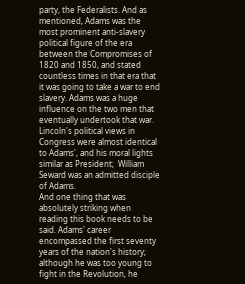party, the Federalists. And as mentioned, Adams was the most prominent anti-slavery political figure of the era between the Compromises of 1820 and 1850, and stated countless times in that era that it was going to take a war to end slavery. Adams was a huge influence on the two men that eventually undertook that war. Lincoln's political views in Congress were almost identical to Adams', and his moral lights similar as President;  William Seward was an admitted disciple of Adams.
And one thing that was absolutely striking when reading this book needs to be said. Adams' career encompassed the first seventy years of the nation's history; although he was too young to fight in the Revolution, he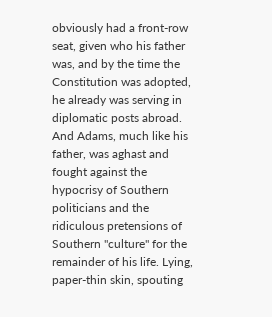obviously had a front-row seat, given who his father was, and by the time the Constitution was adopted, he already was serving in diplomatic posts abroad. And Adams, much like his father, was aghast and fought against the hypocrisy of Southern politicians and the ridiculous pretensions of Southern "culture" for the remainder of his life. Lying, paper-thin skin, spouting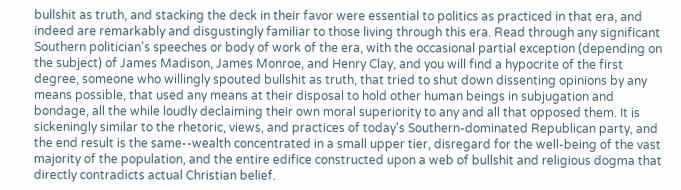bullshit as truth, and stacking the deck in their favor were essential to politics as practiced in that era, and indeed are remarkably and disgustingly familiar to those living through this era. Read through any significant Southern politician's speeches or body of work of the era, with the occasional partial exception (depending on the subject) of James Madison, James Monroe, and Henry Clay, and you will find a hypocrite of the first degree, someone who willingly spouted bullshit as truth, that tried to shut down dissenting opinions by any means possible, that used any means at their disposal to hold other human beings in subjugation and bondage, all the while loudly declaiming their own moral superiority to any and all that opposed them. It is sickeningly similar to the rhetoric, views, and practices of today's Southern-dominated Republican party, and the end result is the same--wealth concentrated in a small upper tier, disregard for the well-being of the vast majority of the population, and the entire edifice constructed upon a web of bullshit and religious dogma that directly contradicts actual Christian belief.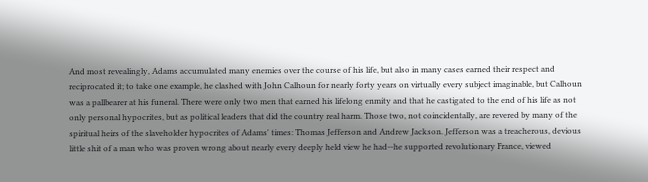And most revealingly, Adams accumulated many enemies over the course of his life, but also in many cases earned their respect and reciprocated it; to take one example, he clashed with John Calhoun for nearly forty years on virtually every subject imaginable, but Calhoun was a pallbearer at his funeral. There were only two men that earned his lifelong enmity and that he castigated to the end of his life as not only personal hypocrites, but as political leaders that did the country real harm. Those two, not coincidentally, are revered by many of the spiritual heirs of the slaveholder hypocrites of Adams' times: Thomas Jefferson and Andrew Jackson. Jefferson was a treacherous, devious little shit of a man who was proven wrong about nearly every deeply held view he had--he supported revolutionary France, viewed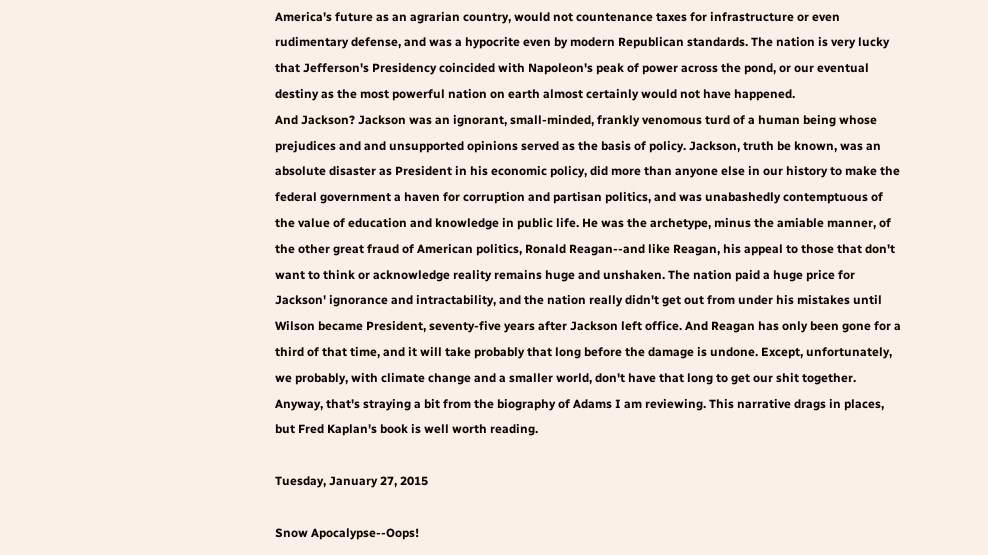America's future as an agrarian country, would not countenance taxes for infrastructure or even rudimentary defense, and was a hypocrite even by modern Republican standards. The nation is very lucky that Jefferson's Presidency coincided with Napoleon's peak of power across the pond, or our eventual destiny as the most powerful nation on earth almost certainly would not have happened.
And Jackson? Jackson was an ignorant, small-minded, frankly venomous turd of a human being whose prejudices and and unsupported opinions served as the basis of policy. Jackson, truth be known, was an absolute disaster as President in his economic policy, did more than anyone else in our history to make the federal government a haven for corruption and partisan politics, and was unabashedly contemptuous of the value of education and knowledge in public life. He was the archetype, minus the amiable manner, of the other great fraud of American politics, Ronald Reagan--and like Reagan, his appeal to those that don't want to think or acknowledge reality remains huge and unshaken. The nation paid a huge price for Jackson' ignorance and intractability, and the nation really didn't get out from under his mistakes until Wilson became President, seventy-five years after Jackson left office. And Reagan has only been gone for a third of that time, and it will take probably that long before the damage is undone. Except, unfortunately, we probably, with climate change and a smaller world, don't have that long to get our shit together.
Anyway, that's straying a bit from the biography of Adams I am reviewing. This narrative drags in places, but Fred Kaplan's book is well worth reading.

Tuesday, January 27, 2015

Snow Apocalypse--Oops!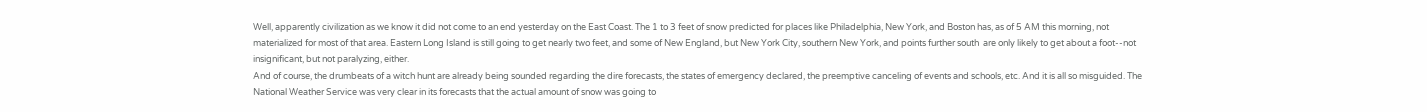Well, apparently civilization as we know it did not come to an end yesterday on the East Coast. The 1 to 3 feet of snow predicted for places like Philadelphia, New York, and Boston has, as of 5 AM this morning, not materialized for most of that area. Eastern Long Island is still going to get nearly two feet, and some of New England, but New York City, southern New York, and points further south  are only likely to get about a foot--not insignificant, but not paralyzing, either.
And of course, the drumbeats of a witch hunt are already being sounded regarding the dire forecasts, the states of emergency declared, the preemptive canceling of events and schools, etc. And it is all so misguided. The National Weather Service was very clear in its forecasts that the actual amount of snow was going to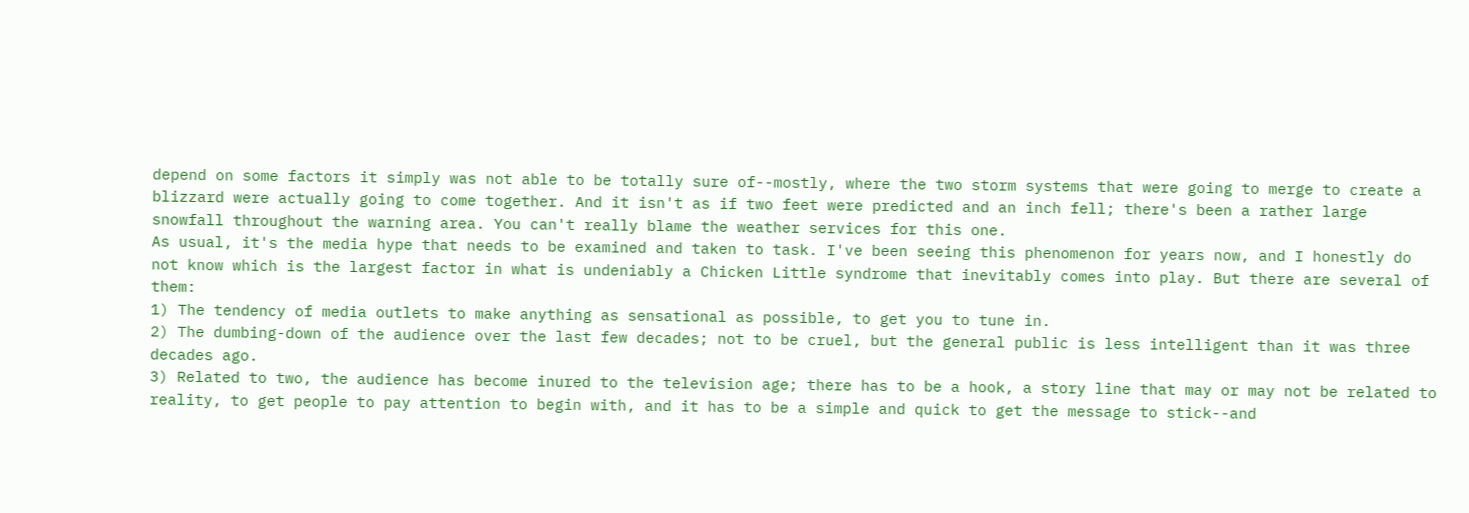depend on some factors it simply was not able to be totally sure of--mostly, where the two storm systems that were going to merge to create a blizzard were actually going to come together. And it isn't as if two feet were predicted and an inch fell; there's been a rather large snowfall throughout the warning area. You can't really blame the weather services for this one.
As usual, it's the media hype that needs to be examined and taken to task. I've been seeing this phenomenon for years now, and I honestly do not know which is the largest factor in what is undeniably a Chicken Little syndrome that inevitably comes into play. But there are several of them:
1) The tendency of media outlets to make anything as sensational as possible, to get you to tune in.
2) The dumbing-down of the audience over the last few decades; not to be cruel, but the general public is less intelligent than it was three decades ago.
3) Related to two, the audience has become inured to the television age; there has to be a hook, a story line that may or may not be related to reality, to get people to pay attention to begin with, and it has to be a simple and quick to get the message to stick--and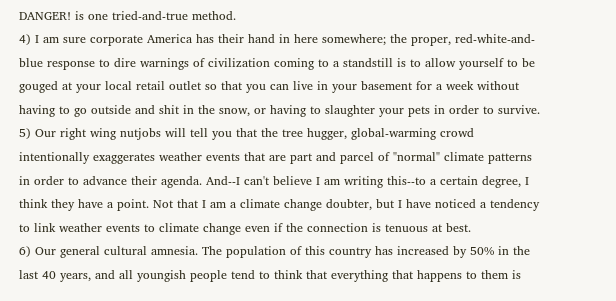DANGER! is one tried-and-true method.
4) I am sure corporate America has their hand in here somewhere; the proper, red-white-and-blue response to dire warnings of civilization coming to a standstill is to allow yourself to be gouged at your local retail outlet so that you can live in your basement for a week without having to go outside and shit in the snow, or having to slaughter your pets in order to survive.
5) Our right wing nutjobs will tell you that the tree hugger, global-warming crowd intentionally exaggerates weather events that are part and parcel of "normal" climate patterns in order to advance their agenda. And--I can't believe I am writing this--to a certain degree, I think they have a point. Not that I am a climate change doubter, but I have noticed a tendency to link weather events to climate change even if the connection is tenuous at best.
6) Our general cultural amnesia. The population of this country has increased by 50% in the last 40 years, and all youngish people tend to think that everything that happens to them is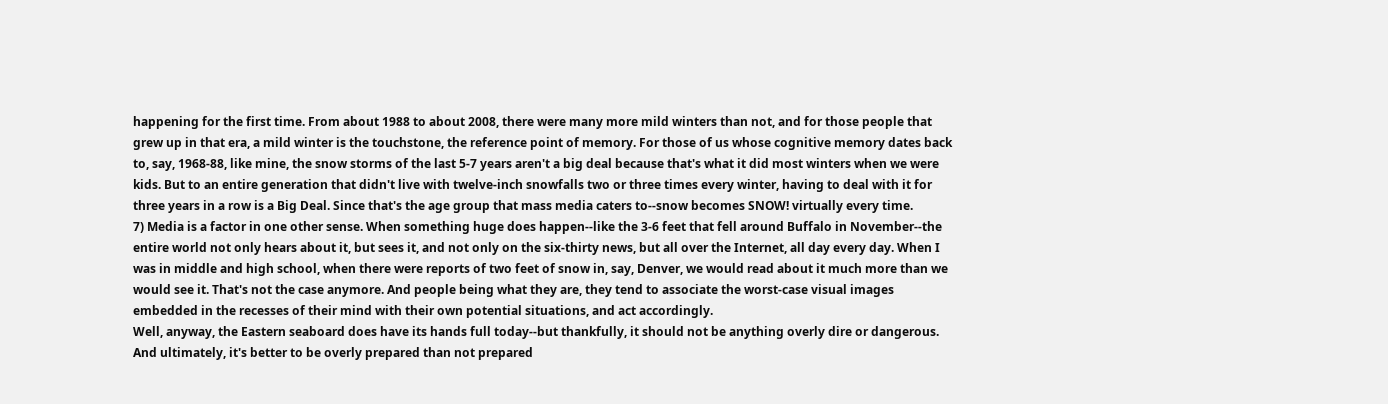happening for the first time. From about 1988 to about 2008, there were many more mild winters than not, and for those people that grew up in that era, a mild winter is the touchstone, the reference point of memory. For those of us whose cognitive memory dates back to, say, 1968-88, like mine, the snow storms of the last 5-7 years aren't a big deal because that's what it did most winters when we were kids. But to an entire generation that didn't live with twelve-inch snowfalls two or three times every winter, having to deal with it for three years in a row is a Big Deal. Since that's the age group that mass media caters to--snow becomes SNOW! virtually every time.
7) Media is a factor in one other sense. When something huge does happen--like the 3-6 feet that fell around Buffalo in November--the entire world not only hears about it, but sees it, and not only on the six-thirty news, but all over the Internet, all day every day. When I was in middle and high school, when there were reports of two feet of snow in, say, Denver, we would read about it much more than we would see it. That's not the case anymore. And people being what they are, they tend to associate the worst-case visual images embedded in the recesses of their mind with their own potential situations, and act accordingly.
Well, anyway, the Eastern seaboard does have its hands full today--but thankfully, it should not be anything overly dire or dangerous. And ultimately, it's better to be overly prepared than not prepared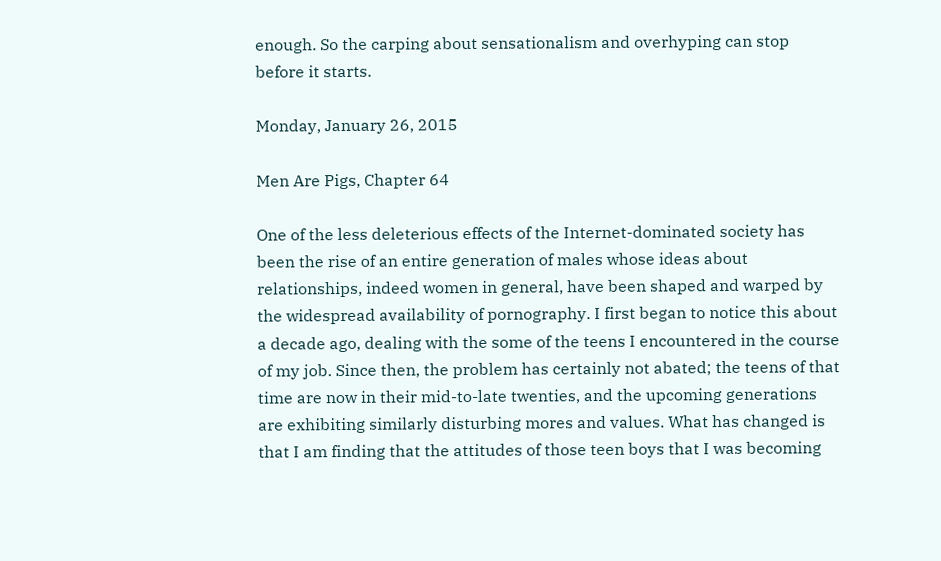enough. So the carping about sensationalism and overhyping can stop before it starts.

Monday, January 26, 2015

Men Are Pigs, Chapter 64

One of the less deleterious effects of the Internet-dominated society has been the rise of an entire generation of males whose ideas about relationships, indeed women in general, have been shaped and warped by the widespread availability of pornography. I first began to notice this about a decade ago, dealing with the some of the teens I encountered in the course of my job. Since then, the problem has certainly not abated; the teens of that time are now in their mid-to-late twenties, and the upcoming generations are exhibiting similarly disturbing mores and values. What has changed is that I am finding that the attitudes of those teen boys that I was becoming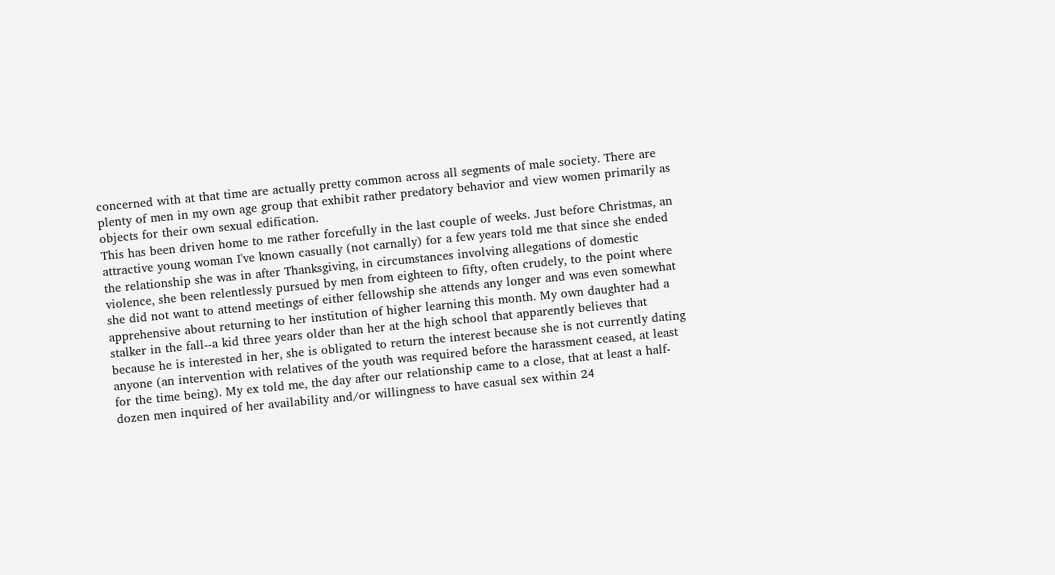concerned with at that time are actually pretty common across all segments of male society. There are plenty of men in my own age group that exhibit rather predatory behavior and view women primarily as objects for their own sexual edification.
This has been driven home to me rather forcefully in the last couple of weeks. Just before Christmas, an attractive young woman I've known casually (not carnally) for a few years told me that since she ended the relationship she was in after Thanksgiving, in circumstances involving allegations of domestic violence, she been relentlessly pursued by men from eighteen to fifty, often crudely, to the point where she did not want to attend meetings of either fellowship she attends any longer and was even somewhat apprehensive about returning to her institution of higher learning this month. My own daughter had a stalker in the fall--a kid three years older than her at the high school that apparently believes that because he is interested in her, she is obligated to return the interest because she is not currently dating anyone (an intervention with relatives of the youth was required before the harassment ceased, at least for the time being). My ex told me, the day after our relationship came to a close, that at least a half-dozen men inquired of her availability and/or willingness to have casual sex within 24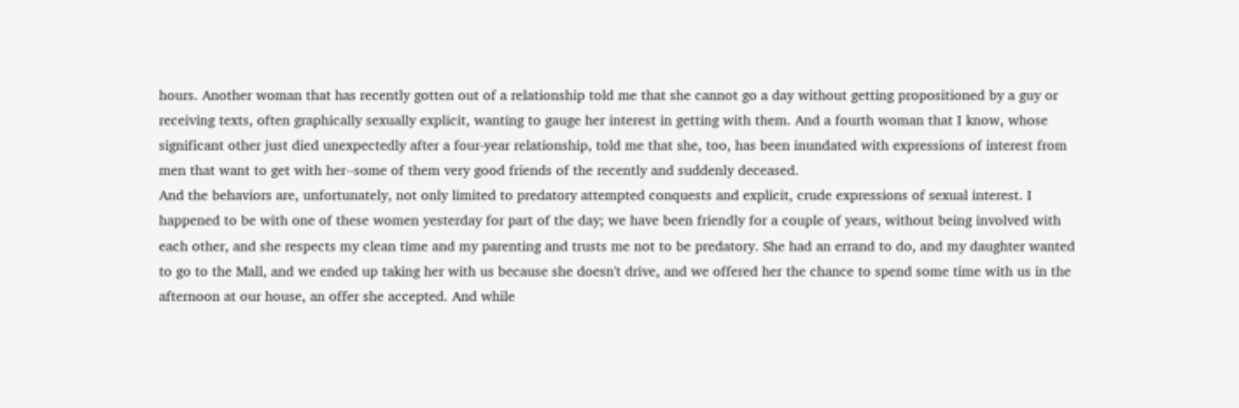hours. Another woman that has recently gotten out of a relationship told me that she cannot go a day without getting propositioned by a guy or receiving texts, often graphically sexually explicit, wanting to gauge her interest in getting with them. And a fourth woman that I know, whose significant other just died unexpectedly after a four-year relationship, told me that she, too, has been inundated with expressions of interest from men that want to get with her--some of them very good friends of the recently and suddenly deceased.
And the behaviors are, unfortunately, not only limited to predatory attempted conquests and explicit, crude expressions of sexual interest. I happened to be with one of these women yesterday for part of the day; we have been friendly for a couple of years, without being involved with each other, and she respects my clean time and my parenting and trusts me not to be predatory. She had an errand to do, and my daughter wanted to go to the Mall, and we ended up taking her with us because she doesn't drive, and we offered her the chance to spend some time with us in the afternoon at our house, an offer she accepted. And while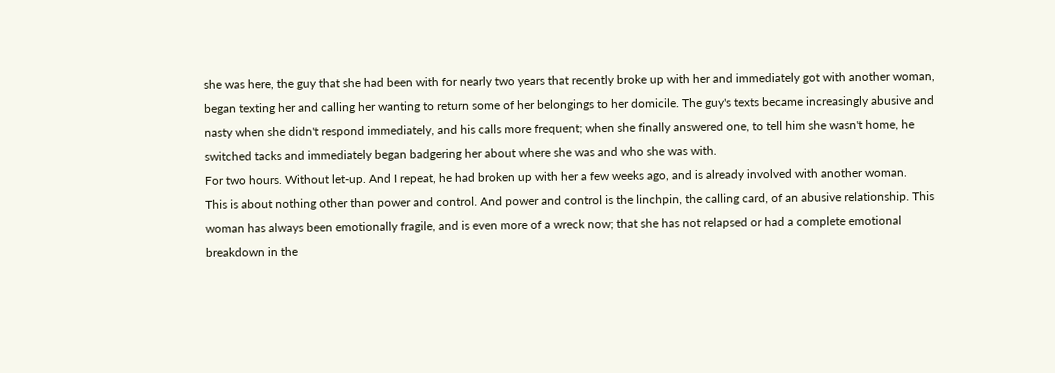she was here, the guy that she had been with for nearly two years that recently broke up with her and immediately got with another woman, began texting her and calling her wanting to return some of her belongings to her domicile. The guy's texts became increasingly abusive and nasty when she didn't respond immediately, and his calls more frequent; when she finally answered one, to tell him she wasn't home, he switched tacks and immediately began badgering her about where she was and who she was with.
For two hours. Without let-up. And I repeat, he had broken up with her a few weeks ago, and is already involved with another woman.
This is about nothing other than power and control. And power and control is the linchpin, the calling card, of an abusive relationship. This woman has always been emotionally fragile, and is even more of a wreck now; that she has not relapsed or had a complete emotional breakdown in the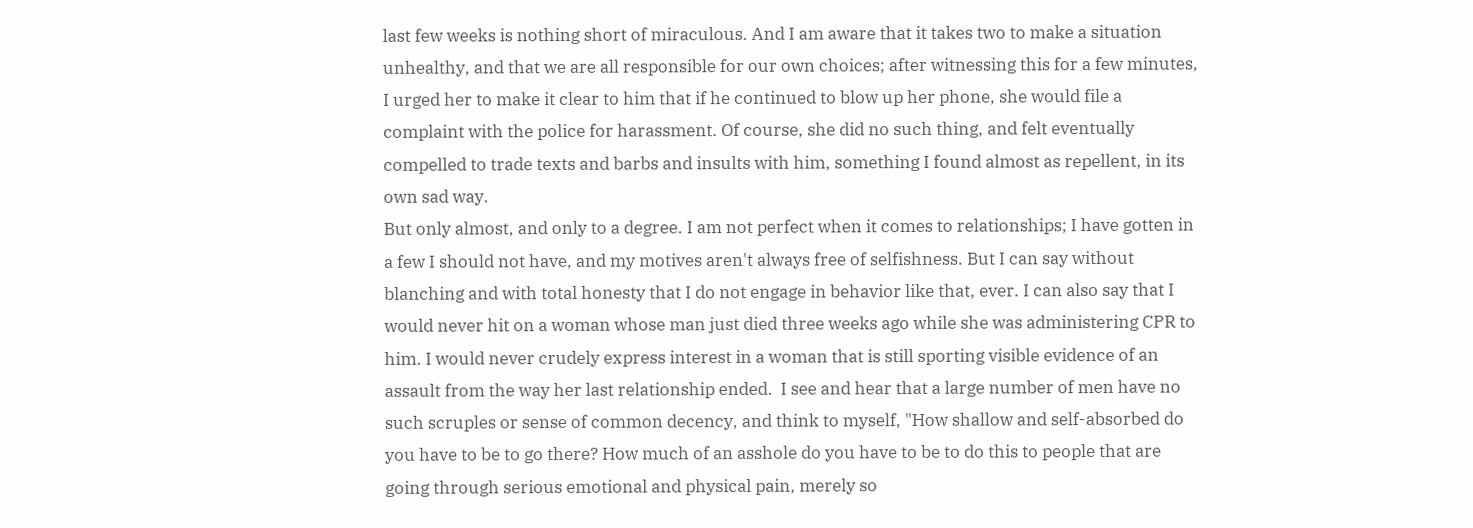last few weeks is nothing short of miraculous. And I am aware that it takes two to make a situation unhealthy, and that we are all responsible for our own choices; after witnessing this for a few minutes, I urged her to make it clear to him that if he continued to blow up her phone, she would file a complaint with the police for harassment. Of course, she did no such thing, and felt eventually compelled to trade texts and barbs and insults with him, something I found almost as repellent, in its own sad way.
But only almost, and only to a degree. I am not perfect when it comes to relationships; I have gotten in a few I should not have, and my motives aren't always free of selfishness. But I can say without blanching and with total honesty that I do not engage in behavior like that, ever. I can also say that I would never hit on a woman whose man just died three weeks ago while she was administering CPR to him. I would never crudely express interest in a woman that is still sporting visible evidence of an assault from the way her last relationship ended.  I see and hear that a large number of men have no such scruples or sense of common decency, and think to myself, "How shallow and self-absorbed do you have to be to go there? How much of an asshole do you have to be to do this to people that are going through serious emotional and physical pain, merely so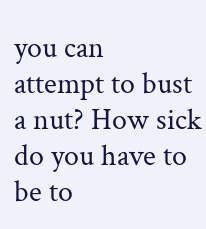you can  attempt to bust a nut? How sick do you have to be to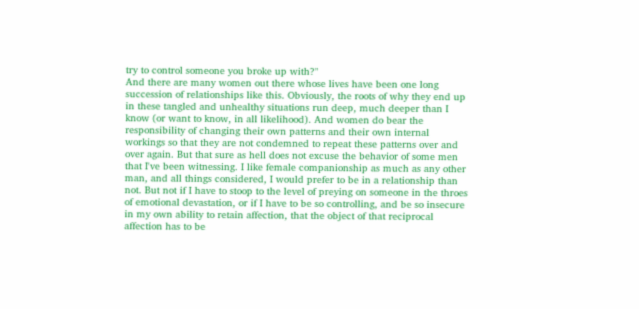try to control someone you broke up with?"
And there are many women out there whose lives have been one long succession of relationships like this. Obviously, the roots of why they end up in these tangled and unhealthy situations run deep, much deeper than I know (or want to know, in all likelihood). And women do bear the responsibility of changing their own patterns and their own internal workings so that they are not condemned to repeat these patterns over and over again. But that sure as hell does not excuse the behavior of some men that I've been witnessing. I like female companionship as much as any other man, and all things considered, I would prefer to be in a relationship than not. But not if I have to stoop to the level of preying on someone in the throes of emotional devastation, or if I have to be so controlling, and be so insecure in my own ability to retain affection, that the object of that reciprocal affection has to be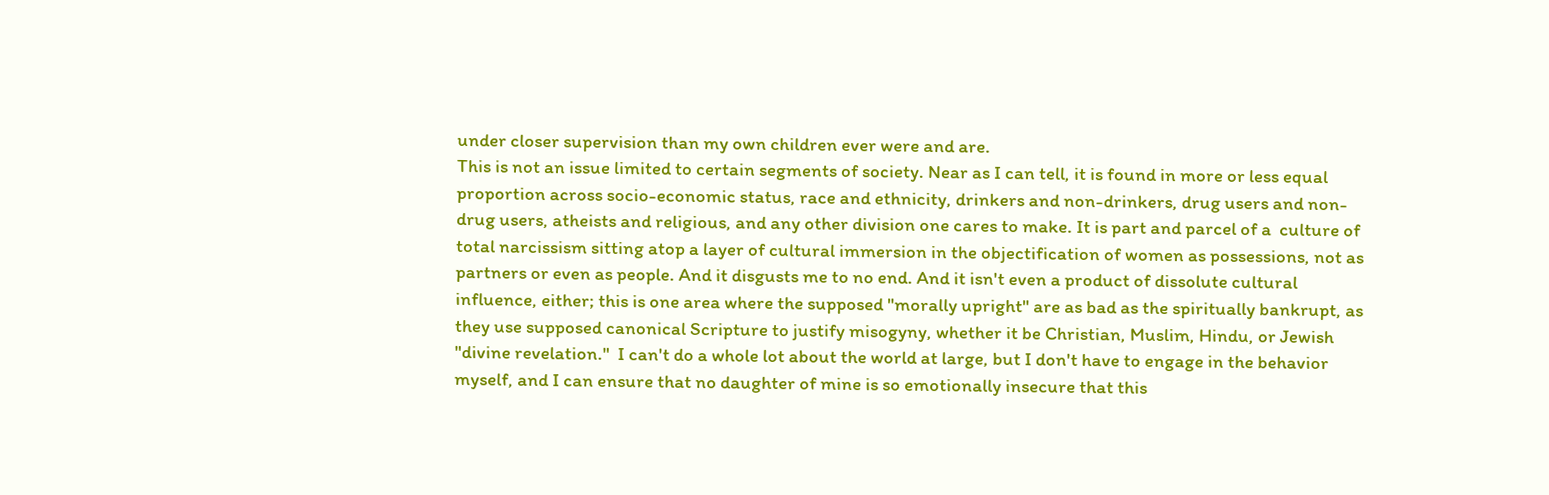under closer supervision than my own children ever were and are.
This is not an issue limited to certain segments of society. Near as I can tell, it is found in more or less equal proportion across socio-economic status, race and ethnicity, drinkers and non-drinkers, drug users and non-drug users, atheists and religious, and any other division one cares to make. It is part and parcel of a  culture of total narcissism sitting atop a layer of cultural immersion in the objectification of women as possessions, not as partners or even as people. And it disgusts me to no end. And it isn't even a product of dissolute cultural influence, either; this is one area where the supposed "morally upright" are as bad as the spiritually bankrupt, as they use supposed canonical Scripture to justify misogyny, whether it be Christian, Muslim, Hindu, or Jewish "divine revelation."  I can't do a whole lot about the world at large, but I don't have to engage in the behavior myself, and I can ensure that no daughter of mine is so emotionally insecure that this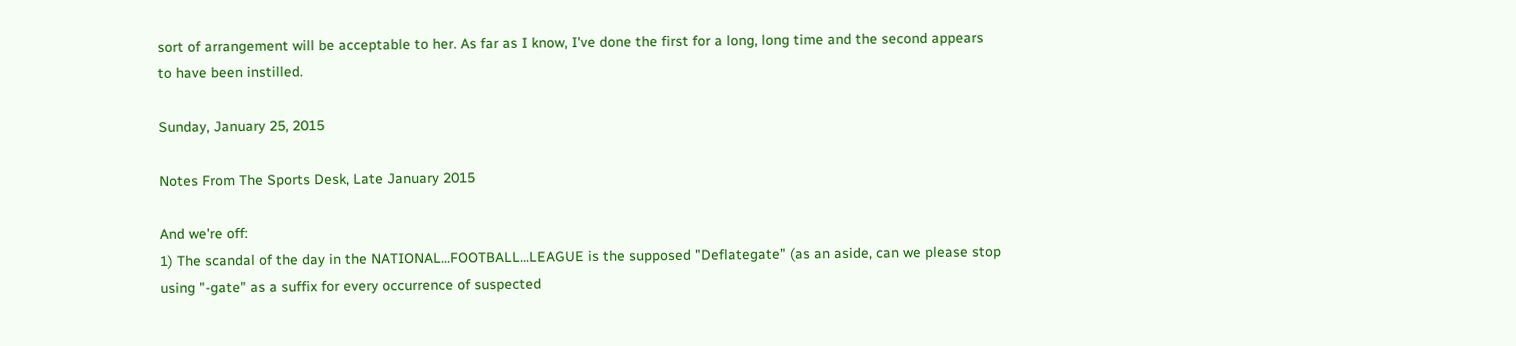sort of arrangement will be acceptable to her. As far as I know, I've done the first for a long, long time and the second appears to have been instilled.

Sunday, January 25, 2015

Notes From The Sports Desk, Late January 2015

And we're off:
1) The scandal of the day in the NATIONAL...FOOTBALL...LEAGUE is the supposed "Deflategate" (as an aside, can we please stop using "-gate" as a suffix for every occurrence of suspected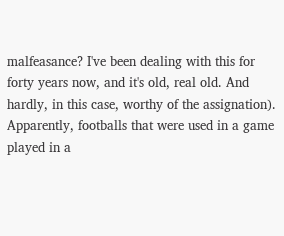malfeasance? I've been dealing with this for forty years now, and it's old, real old. And hardly, in this case, worthy of the assignation). Apparently, footballs that were used in a game played in a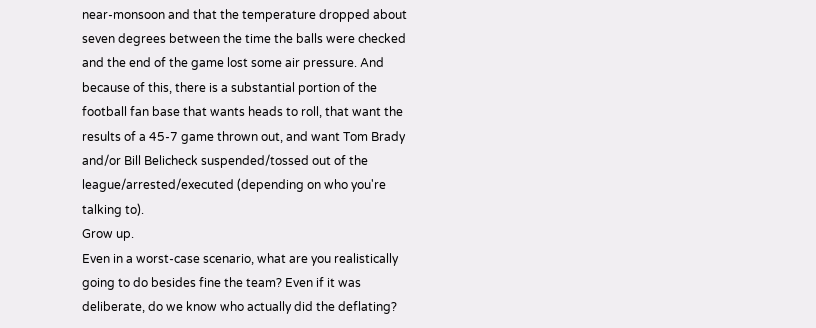near-monsoon and that the temperature dropped about seven degrees between the time the balls were checked and the end of the game lost some air pressure. And because of this, there is a substantial portion of the football fan base that wants heads to roll, that want the results of a 45-7 game thrown out, and want Tom Brady and/or Bill Belicheck suspended/tossed out of the league/arrested/executed (depending on who you're talking to).
Grow up.
Even in a worst-case scenario, what are you realistically going to do besides fine the team? Even if it was deliberate, do we know who actually did the deflating?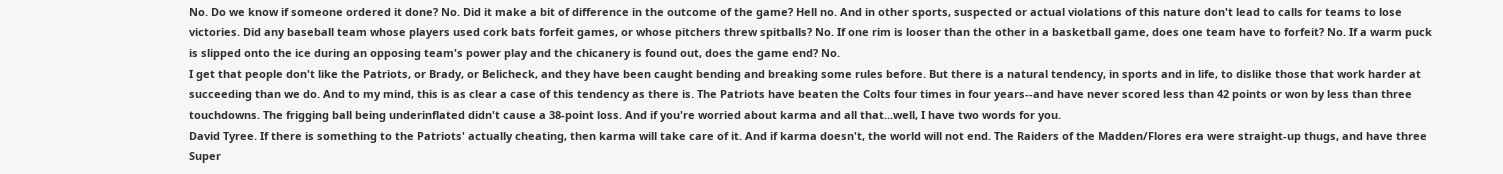No. Do we know if someone ordered it done? No. Did it make a bit of difference in the outcome of the game? Hell no. And in other sports, suspected or actual violations of this nature don't lead to calls for teams to lose victories. Did any baseball team whose players used cork bats forfeit games, or whose pitchers threw spitballs? No. If one rim is looser than the other in a basketball game, does one team have to forfeit? No. If a warm puck is slipped onto the ice during an opposing team's power play and the chicanery is found out, does the game end? No.
I get that people don't like the Patriots, or Brady, or Belicheck, and they have been caught bending and breaking some rules before. But there is a natural tendency, in sports and in life, to dislike those that work harder at succeeding than we do. And to my mind, this is as clear a case of this tendency as there is. The Patriots have beaten the Colts four times in four years--and have never scored less than 42 points or won by less than three touchdowns. The frigging ball being underinflated didn't cause a 38-point loss. And if you're worried about karma and all that...well, I have two words for you.
David Tyree. If there is something to the Patriots' actually cheating, then karma will take care of it. And if karma doesn't, the world will not end. The Raiders of the Madden/Flores era were straight-up thugs, and have three Super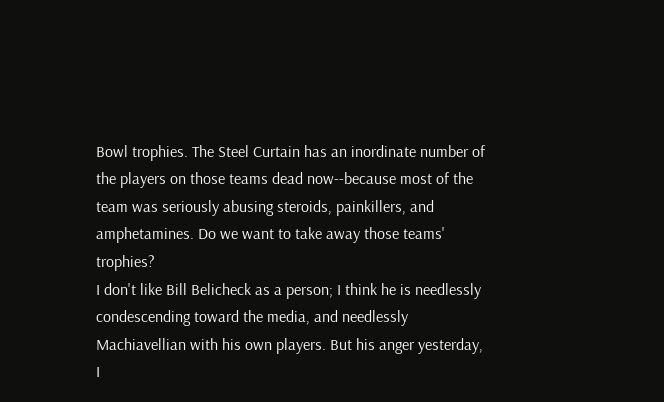Bowl trophies. The Steel Curtain has an inordinate number of the players on those teams dead now--because most of the team was seriously abusing steroids, painkillers, and amphetamines. Do we want to take away those teams' trophies?
I don't like Bill Belicheck as a person; I think he is needlessly condescending toward the media, and needlessly Machiavellian with his own players. But his anger yesterday, I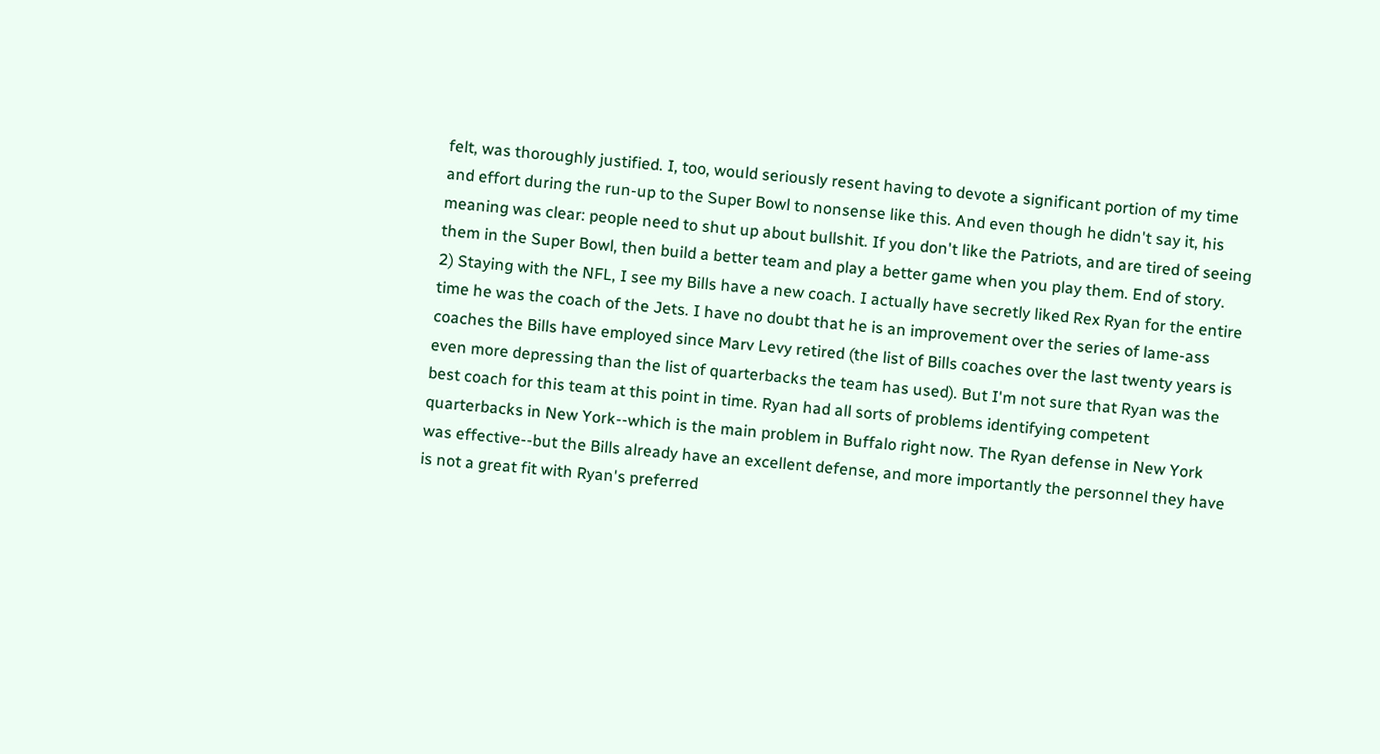felt, was thoroughly justified. I, too, would seriously resent having to devote a significant portion of my time and effort during the run-up to the Super Bowl to nonsense like this. And even though he didn't say it, his meaning was clear: people need to shut up about bullshit. If you don't like the Patriots, and are tired of seeing them in the Super Bowl, then build a better team and play a better game when you play them. End of story.
2) Staying with the NFL, I see my Bills have a new coach. I actually have secretly liked Rex Ryan for the entire time he was the coach of the Jets. I have no doubt that he is an improvement over the series of lame-ass coaches the Bills have employed since Marv Levy retired (the list of Bills coaches over the last twenty years is even more depressing than the list of quarterbacks the team has used). But I'm not sure that Ryan was the best coach for this team at this point in time. Ryan had all sorts of problems identifying competent quarterbacks in New York--which is the main problem in Buffalo right now. The Ryan defense in New York was effective--but the Bills already have an excellent defense, and more importantly the personnel they have is not a great fit with Ryan's preferred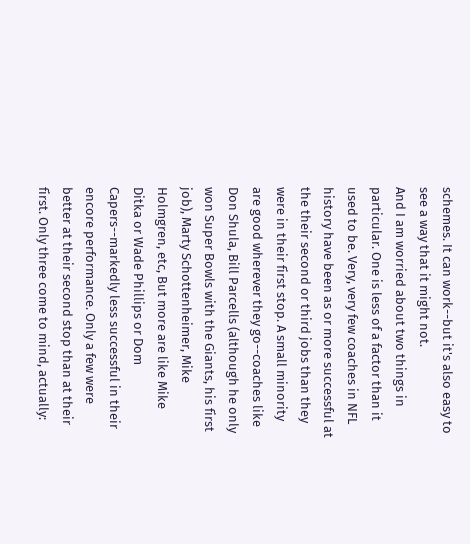schemes. It can work--but it's also easy to see a way that it might not.
And I am worried about two things in particular. One is less of a factor than it used to be. Very, very few coaches in NFL history have been as or more successful at the their second or third jobs than they were in their first stop. A small minority are good wherever they go--coaches like Don Shula, Bill Parcells (although he only won Super Bowls with the Giants, his first job), Marty Schottenheimer, Mike Holmgren, etc, But more are like Mike Ditka or Wade Phillips or Dom Capers--markedly less successful in their encore performance. Only a few were better at their second stop than at their first. Only three come to mind, actually: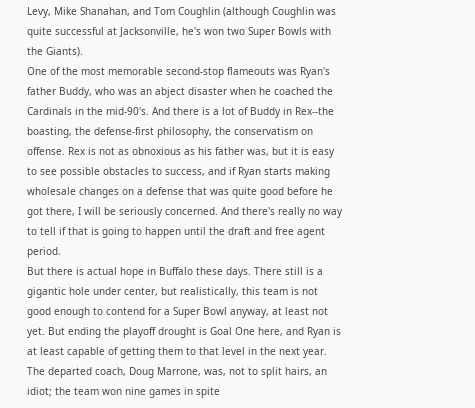Levy, Mike Shanahan, and Tom Coughlin (although Coughlin was quite successful at Jacksonville, he's won two Super Bowls with the Giants).
One of the most memorable second-stop flameouts was Ryan's father Buddy, who was an abject disaster when he coached the Cardinals in the mid-90's. And there is a lot of Buddy in Rex--the boasting, the defense-first philosophy, the conservatism on offense. Rex is not as obnoxious as his father was, but it is easy to see possible obstacles to success, and if Ryan starts making wholesale changes on a defense that was quite good before he got there, I will be seriously concerned. And there's really no way to tell if that is going to happen until the draft and free agent period.
But there is actual hope in Buffalo these days. There still is a gigantic hole under center, but realistically, this team is not good enough to contend for a Super Bowl anyway, at least not yet. But ending the playoff drought is Goal One here, and Ryan is at least capable of getting them to that level in the next year. The departed coach, Doug Marrone, was, not to split hairs, an idiot; the team won nine games in spite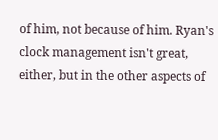of him, not because of him. Ryan's clock management isn't great, either, but in the other aspects of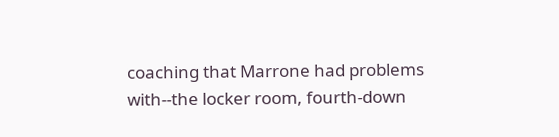coaching that Marrone had problems with--the locker room, fourth-down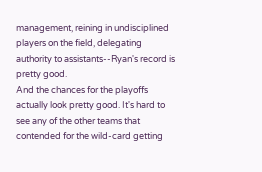management, reining in undisciplined players on the field, delegating authority to assistants--Ryan's record is pretty good.
And the chances for the playoffs actually look pretty good. It's hard to see any of the other teams that contended for the wild-card getting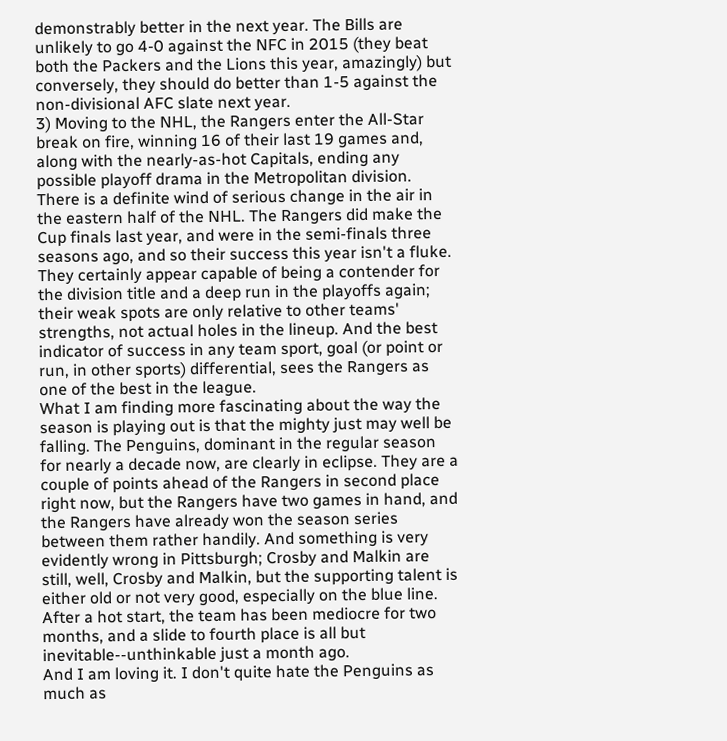demonstrably better in the next year. The Bills are unlikely to go 4-0 against the NFC in 2015 (they beat both the Packers and the Lions this year, amazingly) but conversely, they should do better than 1-5 against the non-divisional AFC slate next year.
3) Moving to the NHL, the Rangers enter the All-Star break on fire, winning 16 of their last 19 games and, along with the nearly-as-hot Capitals, ending any possible playoff drama in the Metropolitan division. There is a definite wind of serious change in the air in the eastern half of the NHL. The Rangers did make the Cup finals last year, and were in the semi-finals three seasons ago, and so their success this year isn't a fluke. They certainly appear capable of being a contender for the division title and a deep run in the playoffs again; their weak spots are only relative to other teams' strengths, not actual holes in the lineup. And the best indicator of success in any team sport, goal (or point or run, in other sports) differential, sees the Rangers as one of the best in the league.
What I am finding more fascinating about the way the season is playing out is that the mighty just may well be falling. The Penguins, dominant in the regular season for nearly a decade now, are clearly in eclipse. They are a couple of points ahead of the Rangers in second place right now, but the Rangers have two games in hand, and the Rangers have already won the season series between them rather handily. And something is very evidently wrong in Pittsburgh; Crosby and Malkin are still, well, Crosby and Malkin, but the supporting talent is either old or not very good, especially on the blue line. After a hot start, the team has been mediocre for two months, and a slide to fourth place is all but inevitable--unthinkable just a month ago.
And I am loving it. I don't quite hate the Penguins as much as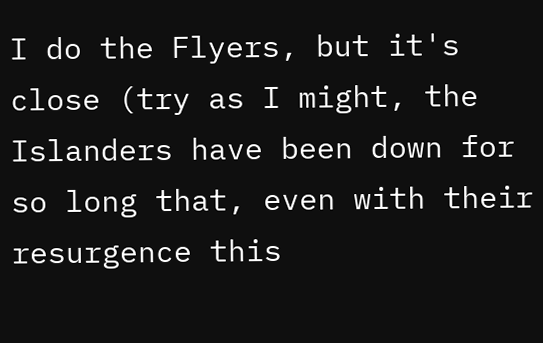I do the Flyers, but it's close (try as I might, the Islanders have been down for so long that, even with their resurgence this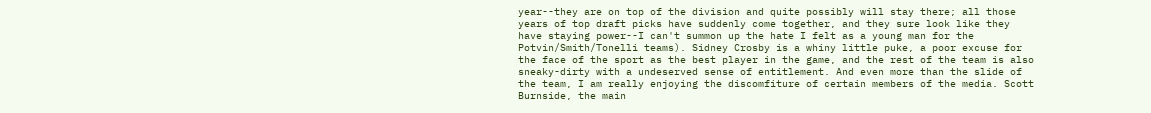year--they are on top of the division and quite possibly will stay there; all those years of top draft picks have suddenly come together, and they sure look like they have staying power--I can't summon up the hate I felt as a young man for the Potvin/Smith/Tonelli teams). Sidney Crosby is a whiny little puke, a poor excuse for the face of the sport as the best player in the game, and the rest of the team is also sneaky-dirty with a undeserved sense of entitlement. And even more than the slide of the team, I am really enjoying the discomfiture of certain members of the media. Scott Burnside, the main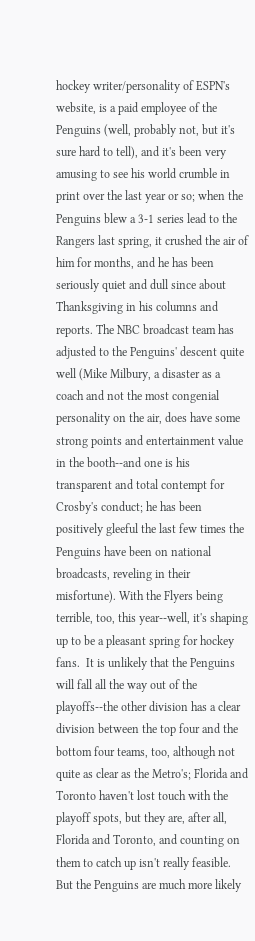hockey writer/personality of ESPN's website, is a paid employee of the Penguins (well, probably not, but it's sure hard to tell), and it's been very amusing to see his world crumble in print over the last year or so; when the Penguins blew a 3-1 series lead to the Rangers last spring, it crushed the air of him for months, and he has been seriously quiet and dull since about Thanksgiving in his columns and reports. The NBC broadcast team has adjusted to the Penguins' descent quite well (Mike Milbury, a disaster as a coach and not the most congenial personality on the air, does have some strong points and entertainment value in the booth--and one is his transparent and total contempt for Crosby's conduct; he has been positively gleeful the last few times the Penguins have been on national broadcasts, reveling in their misfortune). With the Flyers being terrible, too, this year--well, it's shaping up to be a pleasant spring for hockey fans.  It is unlikely that the Penguins will fall all the way out of the playoffs--the other division has a clear division between the top four and the bottom four teams, too, although not quite as clear as the Metro's; Florida and Toronto haven't lost touch with the playoff spots, but they are, after all, Florida and Toronto, and counting on them to catch up isn't really feasible. But the Penguins are much more likely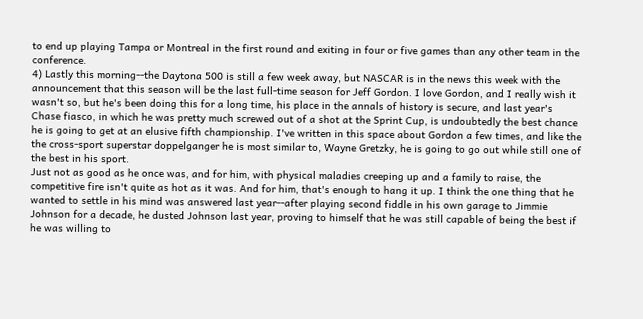to end up playing Tampa or Montreal in the first round and exiting in four or five games than any other team in the conference.
4) Lastly this morning--the Daytona 500 is still a few week away, but NASCAR is in the news this week with the announcement that this season will be the last full-time season for Jeff Gordon. I love Gordon, and I really wish it wasn't so, but he's been doing this for a long time, his place in the annals of history is secure, and last year's Chase fiasco, in which he was pretty much screwed out of a shot at the Sprint Cup, is undoubtedly the best chance he is going to get at an elusive fifth championship. I've written in this space about Gordon a few times, and like the the cross-sport superstar doppelganger he is most similar to, Wayne Gretzky, he is going to go out while still one of the best in his sport.
Just not as good as he once was, and for him, with physical maladies creeping up and a family to raise, the competitive fire isn't quite as hot as it was. And for him, that's enough to hang it up. I think the one thing that he wanted to settle in his mind was answered last year--after playing second fiddle in his own garage to Jimmie Johnson for a decade, he dusted Johnson last year, proving to himself that he was still capable of being the best if he was willing to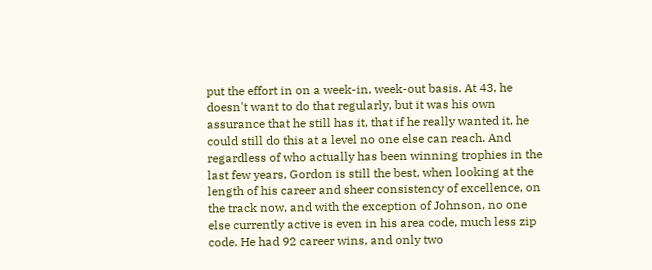put the effort in on a week-in, week-out basis. At 43, he doesn't want to do that regularly, but it was his own assurance that he still has it, that if he really wanted it, he could still do this at a level no one else can reach. And regardless of who actually has been winning trophies in the last few years, Gordon is still the best, when looking at the length of his career and sheer consistency of excellence, on the track now, and with the exception of Johnson, no one else currently active is even in his area code, much less zip code. He had 92 career wins, and only two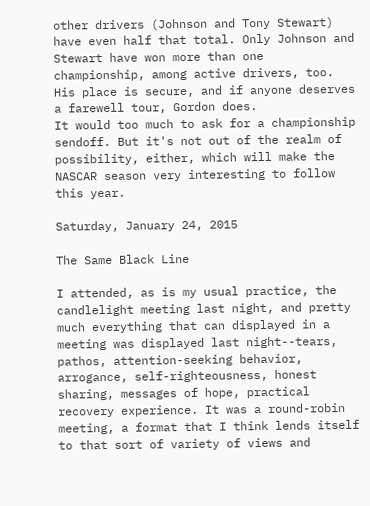other drivers (Johnson and Tony Stewart) have even half that total. Only Johnson and Stewart have won more than one championship, among active drivers, too. His place is secure, and if anyone deserves a farewell tour, Gordon does.
It would too much to ask for a championship sendoff. But it's not out of the realm of possibility, either, which will make the NASCAR season very interesting to follow this year.

Saturday, January 24, 2015

The Same Black Line

I attended, as is my usual practice, the candlelight meeting last night, and pretty much everything that can displayed in a meeting was displayed last night--tears, pathos, attention-seeking behavior, arrogance, self-righteousness, honest sharing, messages of hope, practical recovery experience. It was a round-robin meeting, a format that I think lends itself to that sort of variety of views and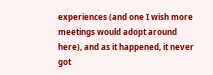experiences (and one I wish more meetings would adopt around here), and as it happened, it never got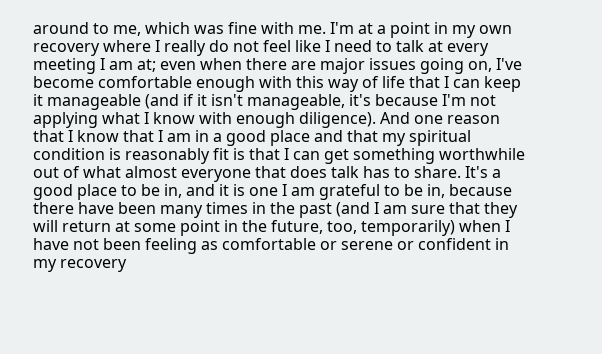around to me, which was fine with me. I'm at a point in my own recovery where I really do not feel like I need to talk at every meeting I am at; even when there are major issues going on, I've become comfortable enough with this way of life that I can keep it manageable (and if it isn't manageable, it's because I'm not applying what I know with enough diligence). And one reason that I know that I am in a good place and that my spiritual condition is reasonably fit is that I can get something worthwhile out of what almost everyone that does talk has to share. It's a good place to be in, and it is one I am grateful to be in, because there have been many times in the past (and I am sure that they will return at some point in the future, too, temporarily) when I have not been feeling as comfortable or serene or confident in my recovery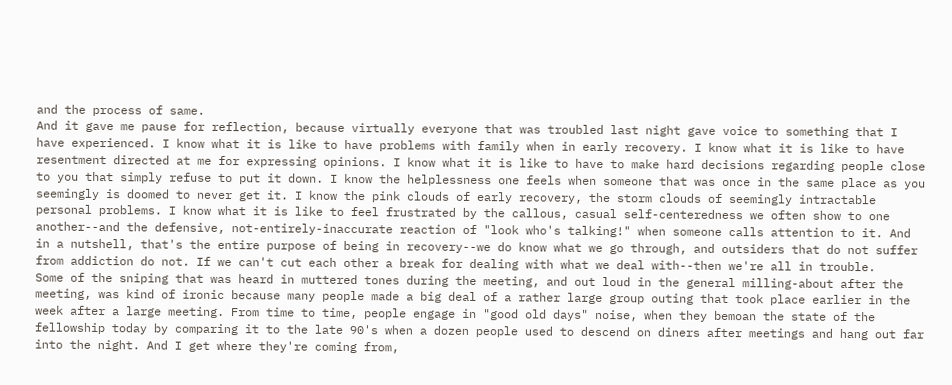and the process of same.
And it gave me pause for reflection, because virtually everyone that was troubled last night gave voice to something that I have experienced. I know what it is like to have problems with family when in early recovery. I know what it is like to have resentment directed at me for expressing opinions. I know what it is like to have to make hard decisions regarding people close to you that simply refuse to put it down. I know the helplessness one feels when someone that was once in the same place as you seemingly is doomed to never get it. I know the pink clouds of early recovery, the storm clouds of seemingly intractable personal problems. I know what it is like to feel frustrated by the callous, casual self-centeredness we often show to one another--and the defensive, not-entirely-inaccurate reaction of "look who's talking!" when someone calls attention to it. And in a nutshell, that's the entire purpose of being in recovery--we do know what we go through, and outsiders that do not suffer from addiction do not. If we can't cut each other a break for dealing with what we deal with--then we're all in trouble.
Some of the sniping that was heard in muttered tones during the meeting, and out loud in the general milling-about after the meeting, was kind of ironic because many people made a big deal of a rather large group outing that took place earlier in the week after a large meeting. From time to time, people engage in "good old days" noise, when they bemoan the state of the fellowship today by comparing it to the late 90's when a dozen people used to descend on diners after meetings and hang out far into the night. And I get where they're coming from,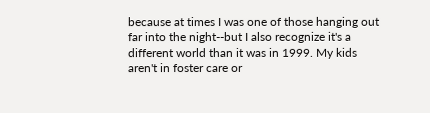because at times I was one of those hanging out far into the night--but I also recognize it's a different world than it was in 1999. My kids aren't in foster care or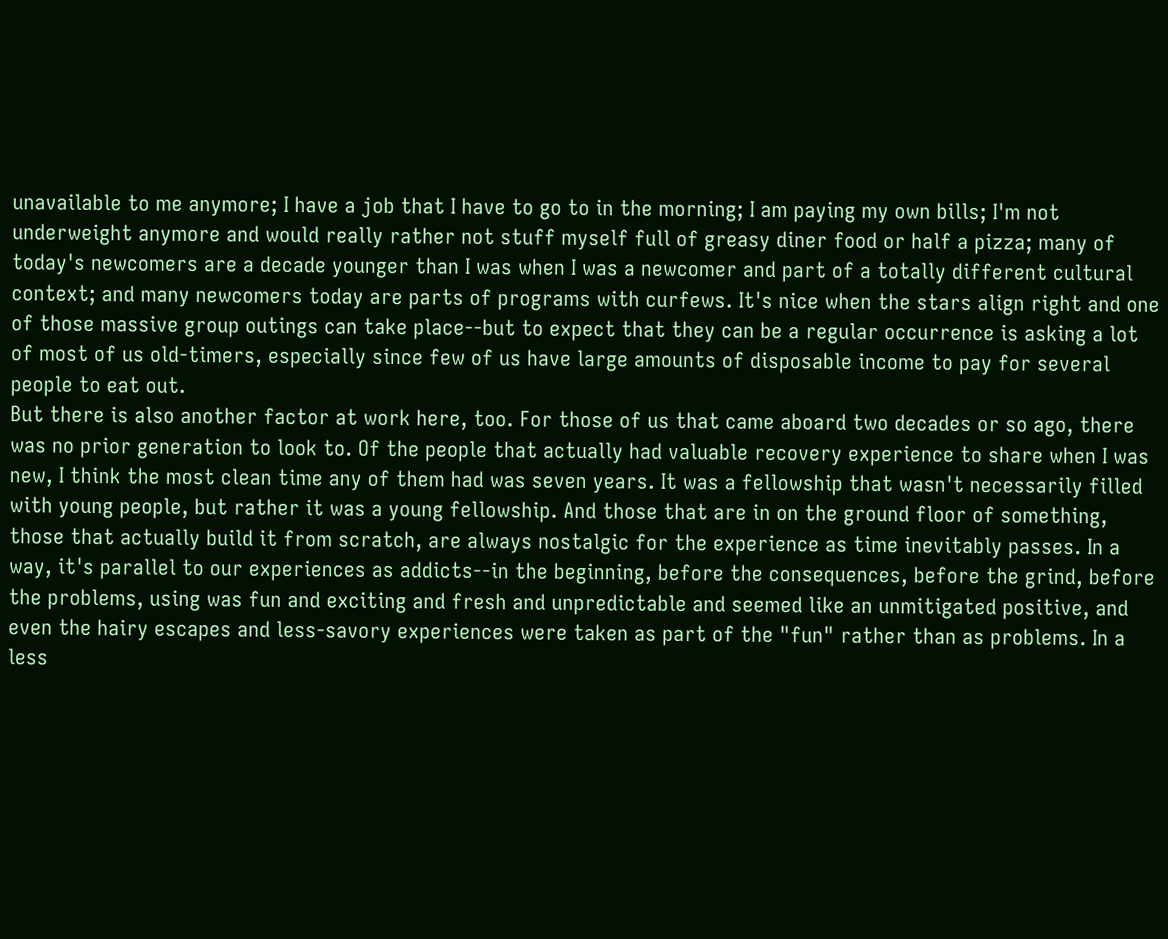unavailable to me anymore; I have a job that I have to go to in the morning; I am paying my own bills; I'm not underweight anymore and would really rather not stuff myself full of greasy diner food or half a pizza; many of today's newcomers are a decade younger than I was when I was a newcomer and part of a totally different cultural context; and many newcomers today are parts of programs with curfews. It's nice when the stars align right and one of those massive group outings can take place--but to expect that they can be a regular occurrence is asking a lot of most of us old-timers, especially since few of us have large amounts of disposable income to pay for several people to eat out.
But there is also another factor at work here, too. For those of us that came aboard two decades or so ago, there was no prior generation to look to. Of the people that actually had valuable recovery experience to share when I was new, I think the most clean time any of them had was seven years. It was a fellowship that wasn't necessarily filled with young people, but rather it was a young fellowship. And those that are in on the ground floor of something, those that actually build it from scratch, are always nostalgic for the experience as time inevitably passes. In a way, it's parallel to our experiences as addicts--in the beginning, before the consequences, before the grind, before the problems, using was fun and exciting and fresh and unpredictable and seemed like an unmitigated positive, and even the hairy escapes and less-savory experiences were taken as part of the "fun" rather than as problems. In a less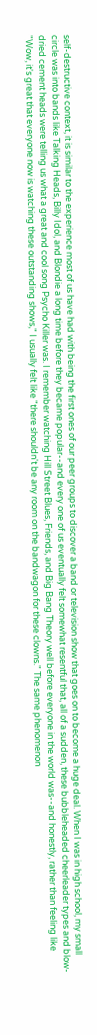self-destructive context, it is similar to the experience most of us have had with being the first ones of our peer groups to discover a band or television show that goes on to become a huge deal. When I was in high school, my small circle was into bands like Talking Heads, Billy Idol, and Blondie a long time before they became popular--and every one of us eventually felt somewhat resentful that, all of a sudden, these bubbleheaded cheerleader types and blow-dried cement heads were telling us what a great and cool song Psycho Killer was. I remember watching Hill Street Blues, Friends, and Big Bang Theory well before everyone in the world was--and honestly, rather than feeling like "Wow, it's great that everyone now is watching these outstanding shows," I usually felt like "there shouldn't be any room on the bandwagon for these clowns." The same phenomenon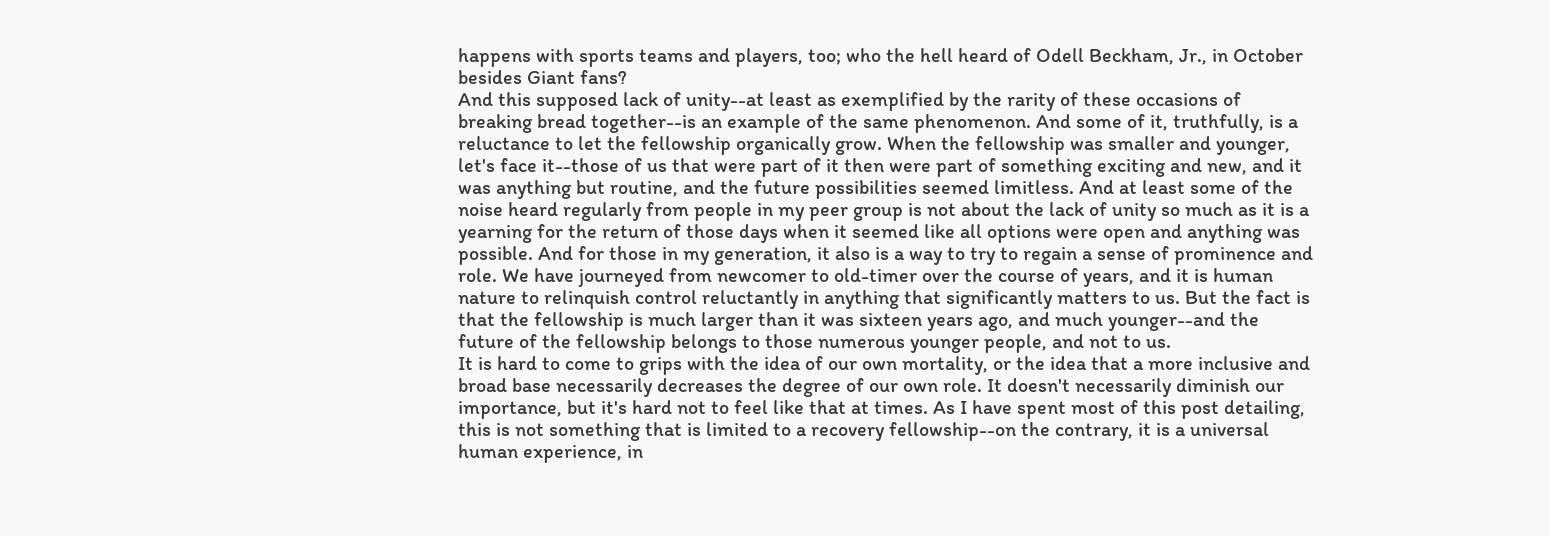happens with sports teams and players, too; who the hell heard of Odell Beckham, Jr., in October besides Giant fans?
And this supposed lack of unity--at least as exemplified by the rarity of these occasions of breaking bread together--is an example of the same phenomenon. And some of it, truthfully, is a reluctance to let the fellowship organically grow. When the fellowship was smaller and younger, let's face it--those of us that were part of it then were part of something exciting and new, and it was anything but routine, and the future possibilities seemed limitless. And at least some of the noise heard regularly from people in my peer group is not about the lack of unity so much as it is a yearning for the return of those days when it seemed like all options were open and anything was possible. And for those in my generation, it also is a way to try to regain a sense of prominence and role. We have journeyed from newcomer to old-timer over the course of years, and it is human nature to relinquish control reluctantly in anything that significantly matters to us. But the fact is that the fellowship is much larger than it was sixteen years ago, and much younger--and the future of the fellowship belongs to those numerous younger people, and not to us.
It is hard to come to grips with the idea of our own mortality, or the idea that a more inclusive and broad base necessarily decreases the degree of our own role. It doesn't necessarily diminish our importance, but it's hard not to feel like that at times. As I have spent most of this post detailing, this is not something that is limited to a recovery fellowship--on the contrary, it is a universal human experience, in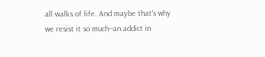all walks of life. And maybe that's why we resist it so much--an addict in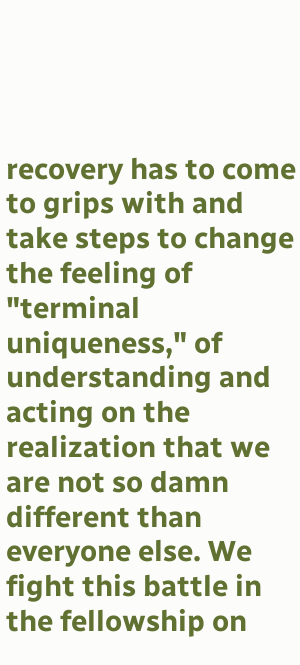recovery has to come to grips with and take steps to change the feeling of "terminal uniqueness," of understanding and acting on the realization that we are not so damn different than everyone else. We fight this battle in the fellowship on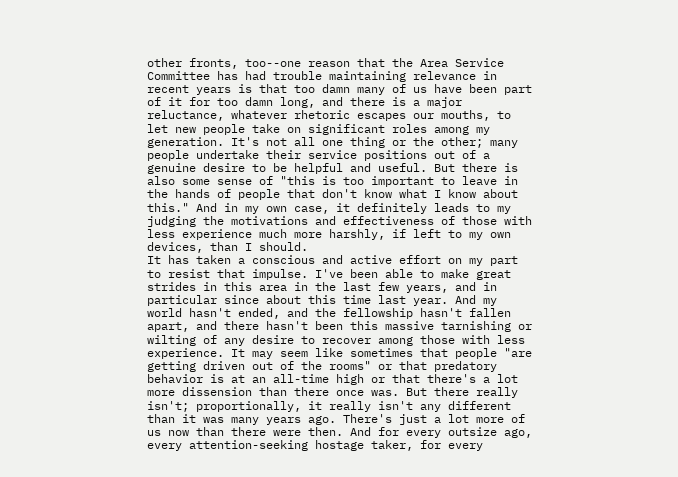other fronts, too--one reason that the Area Service Committee has had trouble maintaining relevance in recent years is that too damn many of us have been part of it for too damn long, and there is a major reluctance, whatever rhetoric escapes our mouths, to let new people take on significant roles among my generation. It's not all one thing or the other; many people undertake their service positions out of a genuine desire to be helpful and useful. But there is also some sense of "this is too important to leave in the hands of people that don't know what I know about this." And in my own case, it definitely leads to my judging the motivations and effectiveness of those with less experience much more harshly, if left to my own devices, than I should.
It has taken a conscious and active effort on my part to resist that impulse. I've been able to make great strides in this area in the last few years, and in particular since about this time last year. And my world hasn't ended, and the fellowship hasn't fallen apart, and there hasn't been this massive tarnishing or wilting of any desire to recover among those with less experience. It may seem like sometimes that people "are getting driven out of the rooms" or that predatory behavior is at an all-time high or that there's a lot more dissension than there once was. But there really isn't; proportionally, it really isn't any different than it was many years ago. There's just a lot more of us now than there were then. And for every outsize ago, every attention-seeking hostage taker, for every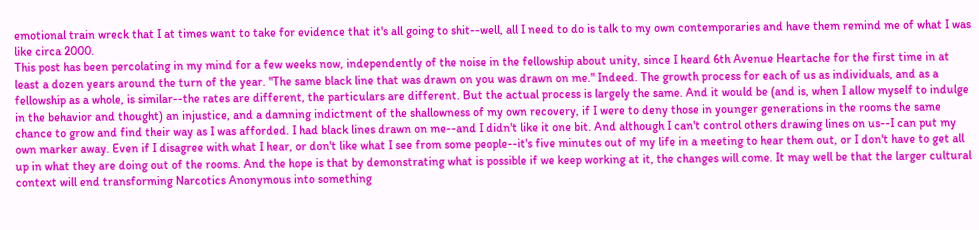emotional train wreck that I at times want to take for evidence that it's all going to shit--well, all I need to do is talk to my own contemporaries and have them remind me of what I was like circa 2000.
This post has been percolating in my mind for a few weeks now, independently of the noise in the fellowship about unity, since I heard 6th Avenue Heartache for the first time in at least a dozen years around the turn of the year. "The same black line that was drawn on you was drawn on me." Indeed. The growth process for each of us as individuals, and as a fellowship as a whole, is similar--the rates are different, the particulars are different. But the actual process is largely the same. And it would be (and is, when I allow myself to indulge in the behavior and thought) an injustice, and a damning indictment of the shallowness of my own recovery, if I were to deny those in younger generations in the rooms the same chance to grow and find their way as I was afforded. I had black lines drawn on me--and I didn't like it one bit. And although I can't control others drawing lines on us--I can put my own marker away. Even if I disagree with what I hear, or don't like what I see from some people--it's five minutes out of my life in a meeting to hear them out, or I don't have to get all up in what they are doing out of the rooms. And the hope is that by demonstrating what is possible if we keep working at it, the changes will come. It may well be that the larger cultural context will end transforming Narcotics Anonymous into something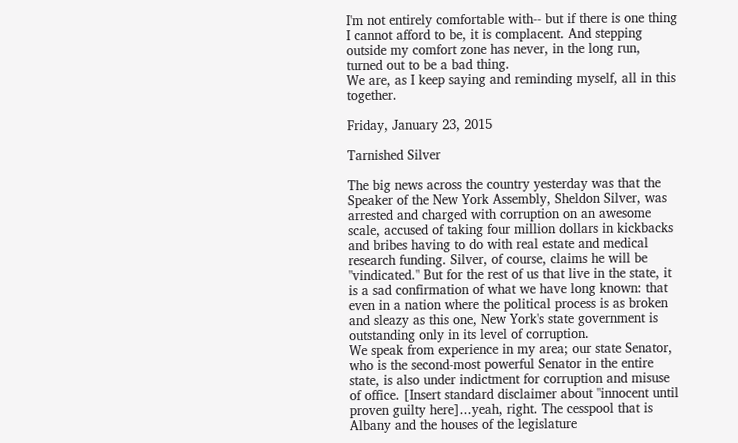I'm not entirely comfortable with-- but if there is one thing I cannot afford to be, it is complacent. And stepping outside my comfort zone has never, in the long run, turned out to be a bad thing.
We are, as I keep saying and reminding myself, all in this together.

Friday, January 23, 2015

Tarnished Silver

The big news across the country yesterday was that the Speaker of the New York Assembly, Sheldon Silver, was arrested and charged with corruption on an awesome scale, accused of taking four million dollars in kickbacks and bribes having to do with real estate and medical research funding. Silver, of course, claims he will be "vindicated." But for the rest of us that live in the state, it is a sad confirmation of what we have long known: that even in a nation where the political process is as broken and sleazy as this one, New York's state government is outstanding only in its level of corruption.
We speak from experience in my area; our state Senator, who is the second-most powerful Senator in the entire state, is also under indictment for corruption and misuse of office. [Insert standard disclaimer about "innocent until proven guilty here]...yeah, right. The cesspool that is Albany and the houses of the legislature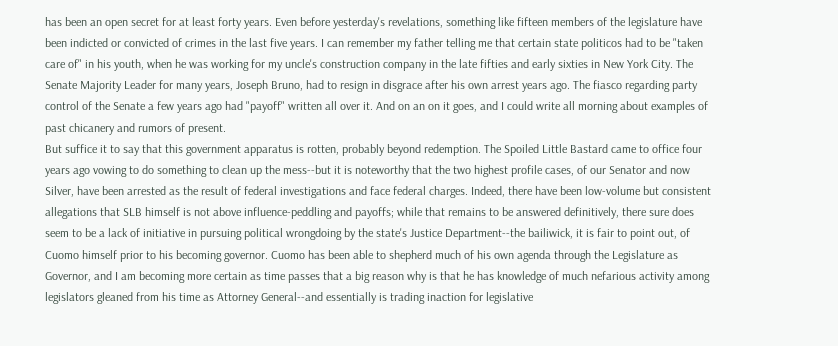has been an open secret for at least forty years. Even before yesterday's revelations, something like fifteen members of the legislature have been indicted or convicted of crimes in the last five years. I can remember my father telling me that certain state politicos had to be "taken care of" in his youth, when he was working for my uncle's construction company in the late fifties and early sixties in New York City. The Senate Majority Leader for many years, Joseph Bruno, had to resign in disgrace after his own arrest years ago. The fiasco regarding party control of the Senate a few years ago had "payoff" written all over it. And on an on it goes, and I could write all morning about examples of past chicanery and rumors of present.
But suffice it to say that this government apparatus is rotten, probably beyond redemption. The Spoiled Little Bastard came to office four years ago vowing to do something to clean up the mess--but it is noteworthy that the two highest profile cases, of our Senator and now Silver, have been arrested as the result of federal investigations and face federal charges. Indeed, there have been low-volume but consistent allegations that SLB himself is not above influence-peddling and payoffs; while that remains to be answered definitively, there sure does seem to be a lack of initiative in pursuing political wrongdoing by the state's Justice Department--the bailiwick, it is fair to point out, of Cuomo himself prior to his becoming governor. Cuomo has been able to shepherd much of his own agenda through the Legislature as Governor, and I am becoming more certain as time passes that a big reason why is that he has knowledge of much nefarious activity among legislators gleaned from his time as Attorney General--and essentially is trading inaction for legislative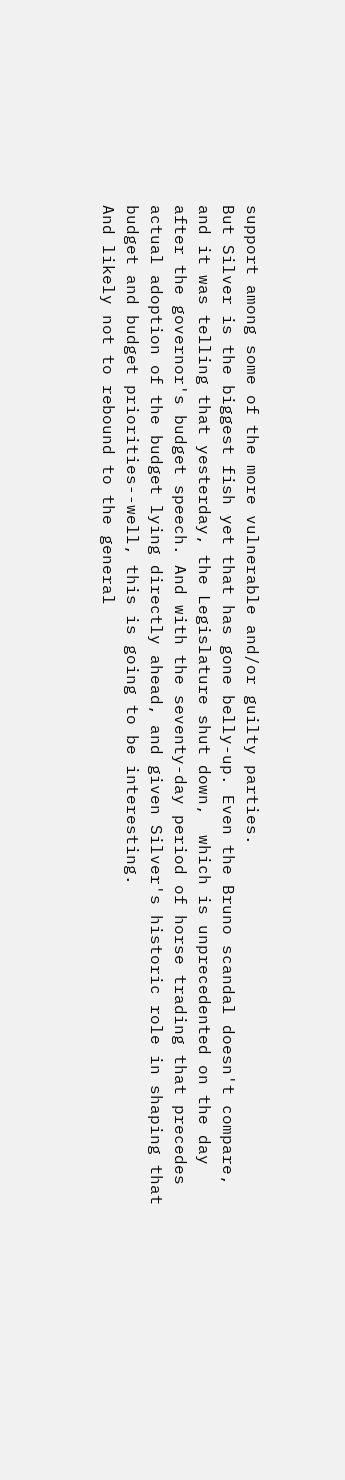support among some of the more vulnerable and/or guilty parties.
But Silver is the biggest fish yet that has gone belly-up. Even the Bruno scandal doesn't compare, and it was telling that yesterday, the Legislature shut down,  which is unprecedented on the day after the governor's budget speech. And with the seventy-day period of horse trading that precedes actual adoption of the budget lying directly ahead, and given Silver's historic role in shaping that budget and budget priorities--well, this is going to be interesting.
And likely not to rebound to the general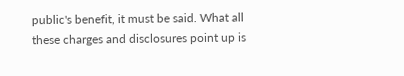public's benefit, it must be said. What all these charges and disclosures point up is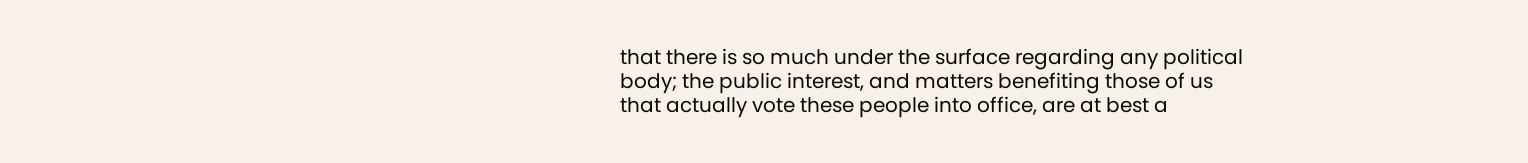that there is so much under the surface regarding any political body; the public interest, and matters benefiting those of us that actually vote these people into office, are at best a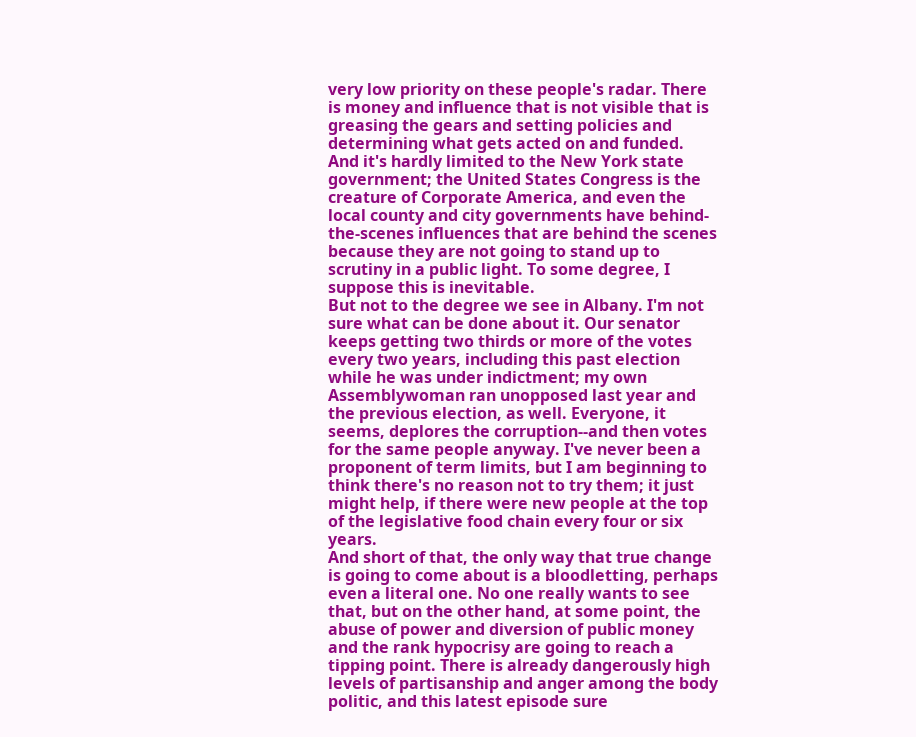very low priority on these people's radar. There is money and influence that is not visible that is greasing the gears and setting policies and determining what gets acted on and funded. And it's hardly limited to the New York state government; the United States Congress is the creature of Corporate America, and even the local county and city governments have behind-the-scenes influences that are behind the scenes because they are not going to stand up to scrutiny in a public light. To some degree, I suppose this is inevitable.
But not to the degree we see in Albany. I'm not sure what can be done about it. Our senator keeps getting two thirds or more of the votes every two years, including this past election while he was under indictment; my own Assemblywoman ran unopposed last year and the previous election, as well. Everyone, it seems, deplores the corruption--and then votes for the same people anyway. I've never been a proponent of term limits, but I am beginning to think there's no reason not to try them; it just might help, if there were new people at the top of the legislative food chain every four or six years.
And short of that, the only way that true change is going to come about is a bloodletting, perhaps even a literal one. No one really wants to see that, but on the other hand, at some point, the abuse of power and diversion of public money and the rank hypocrisy are going to reach a tipping point. There is already dangerously high levels of partisanship and anger among the body politic, and this latest episode sure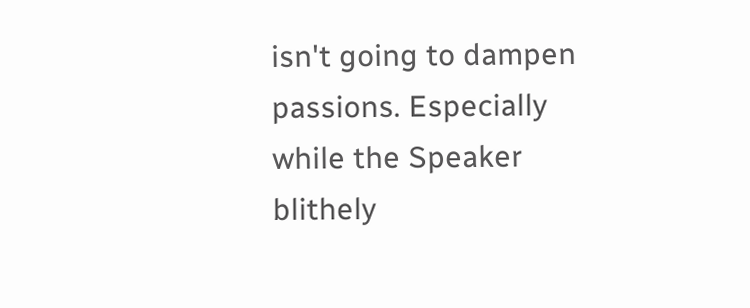isn't going to dampen passions. Especially while the Speaker blithely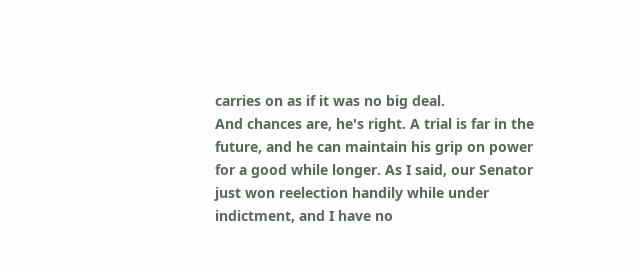carries on as if it was no big deal.
And chances are, he's right. A trial is far in the future, and he can maintain his grip on power for a good while longer. As I said, our Senator just won reelection handily while under indictment, and I have no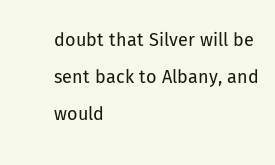doubt that Silver will be sent back to Albany, and would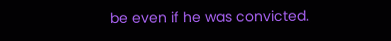be even if he was convicted.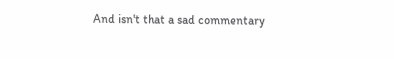And isn't that a sad commentary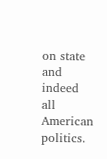on state and indeed all American politics.